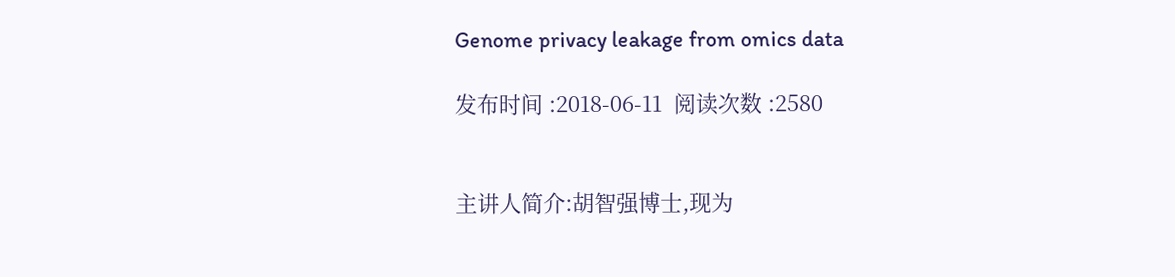Genome privacy leakage from omics data

发布时间 :2018-06-11  阅读次数 :2580


主讲人简介:胡智强博士,现为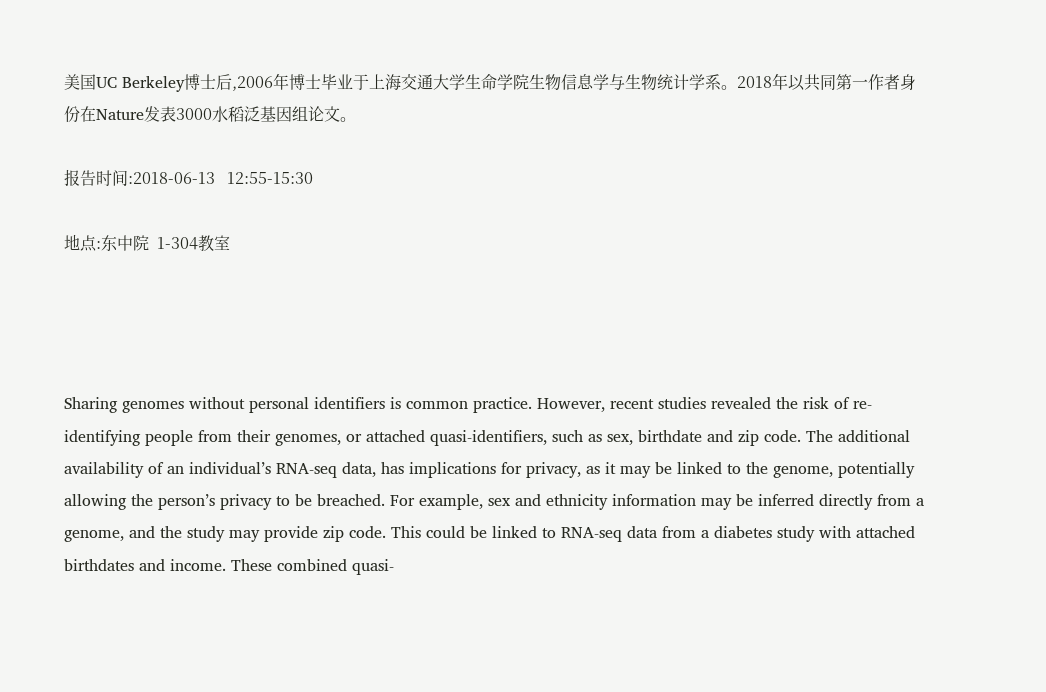美国UC Berkeley博士后,2006年博士毕业于上海交通大学生命学院生物信息学与生物统计学系。2018年以共同第一作者身份在Nature发表3000水稻泛基因组论文。

报告时间:2018-06-13   12:55-15:30

地点:东中院  1-304教室




Sharing genomes without personal identifiers is common practice. However, recent studies revealed the risk of re-identifying people from their genomes, or attached quasi-identifiers, such as sex, birthdate and zip code. The additional availability of an individual’s RNA-seq data, has implications for privacy, as it may be linked to the genome, potentially allowing the person’s privacy to be breached. For example, sex and ethnicity information may be inferred directly from a genome, and the study may provide zip code. This could be linked to RNA-seq data from a diabetes study with attached birthdates and income. These combined quasi-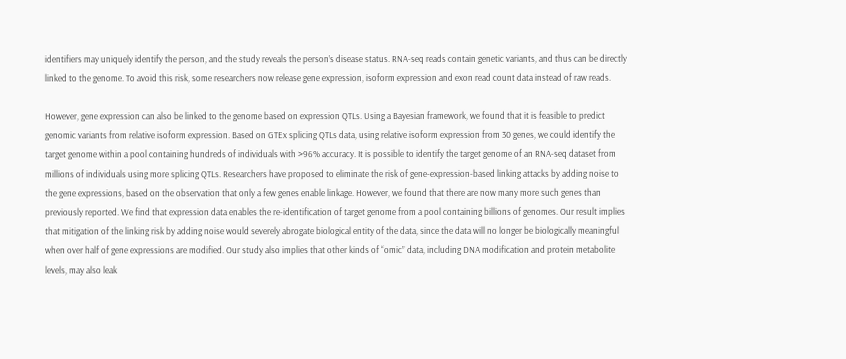identifiers may uniquely identify the person, and the study reveals the person’s disease status. RNA-seq reads contain genetic variants, and thus can be directly linked to the genome. To avoid this risk, some researchers now release gene expression, isoform expression and exon read count data instead of raw reads.

However, gene expression can also be linked to the genome based on expression QTLs. Using a Bayesian framework, we found that it is feasible to predict genomic variants from relative isoform expression. Based on GTEx splicing QTLs data, using relative isoform expression from 30 genes, we could identify the target genome within a pool containing hundreds of individuals with >96% accuracy. It is possible to identify the target genome of an RNA-seq dataset from millions of individuals using more splicing QTLs. Researchers have proposed to eliminate the risk of gene-expression-based linking attacks by adding noise to the gene expressions, based on the observation that only a few genes enable linkage. However, we found that there are now many more such genes than previously reported. We find that expression data enables the re-identification of target genome from a pool containing billions of genomes. Our result implies that mitigation of the linking risk by adding noise would severely abrogate biological entity of the data, since the data will no longer be biologically meaningful when over half of gene expressions are modified. Our study also implies that other kinds of “omic” data, including DNA modification and protein metabolite levels, may also leak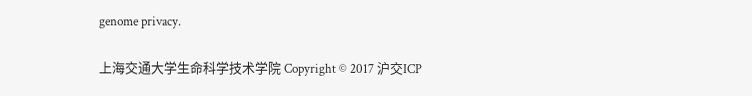genome privacy.

上海交通大学生命科学技术学院 Copyright © 2017 沪交ICP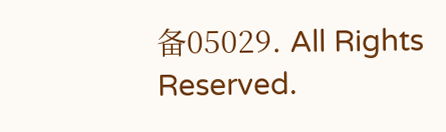备05029. All Rights Reserved.